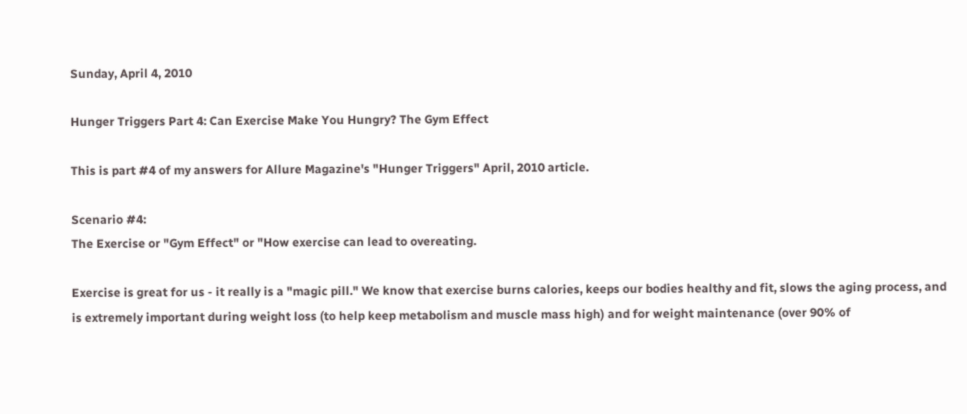Sunday, April 4, 2010

Hunger Triggers Part 4: Can Exercise Make You Hungry? The Gym Effect

This is part #4 of my answers for Allure Magazine's "Hunger Triggers" April, 2010 article.

Scenario #4:
The Exercise or "Gym Effect" or "How exercise can lead to overeating.

Exercise is great for us - it really is a "magic pill." We know that exercise burns calories, keeps our bodies healthy and fit, slows the aging process, and is extremely important during weight loss (to help keep metabolism and muscle mass high) and for weight maintenance (over 90% of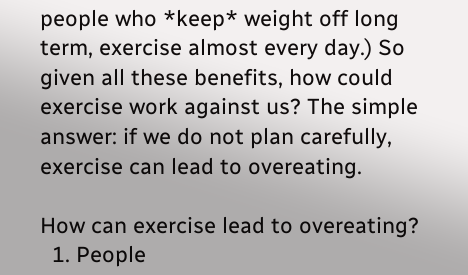people who *keep* weight off long term, exercise almost every day.) So given all these benefits, how could exercise work against us? The simple answer: if we do not plan carefully, exercise can lead to overeating.

How can exercise lead to overeating?
  1. People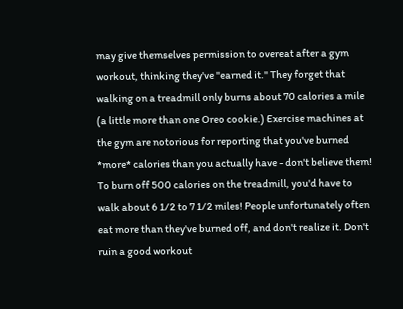may give themselves permission to overeat after a gym workout, thinking they've "earned it." They forget that walking on a treadmill only burns about 70 calories a mile (a little more than one Oreo cookie.) Exercise machines at the gym are notorious for reporting that you've burned *more* calories than you actually have - don't believe them! To burn off 500 calories on the treadmill, you'd have to walk about 6 1/2 to 7 1/2 miles! People unfortunately often eat more than they've burned off, and don't realize it. Don't ruin a good workout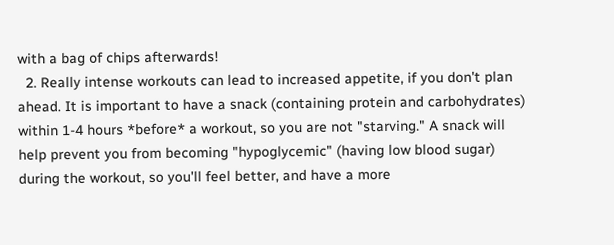with a bag of chips afterwards!
  2. Really intense workouts can lead to increased appetite, if you don't plan ahead. It is important to have a snack (containing protein and carbohydrates) within 1-4 hours *before* a workout, so you are not "starving." A snack will help prevent you from becoming "hypoglycemic" (having low blood sugar) during the workout, so you'll feel better, and have a more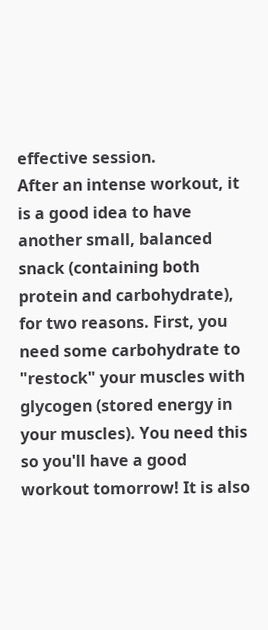effective session.
After an intense workout, it is a good idea to have another small, balanced snack (containing both protein and carbohydrate), for two reasons. First, you need some carbohydrate to "restock" your muscles with glycogen (stored energy in your muscles). You need this so you'll have a good workout tomorrow! It is also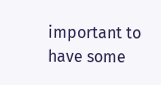important to have some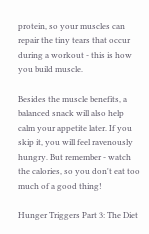protein, so your muscles can repair the tiny tears that occur during a workout - this is how you build muscle.

Besides the muscle benefits, a balanced snack will also help calm your appetite later. If you skip it, you will feel ravenously hungry. But remember - watch the calories, so you don't eat too much of a good thing!

Hunger Triggers Part 3: The Diet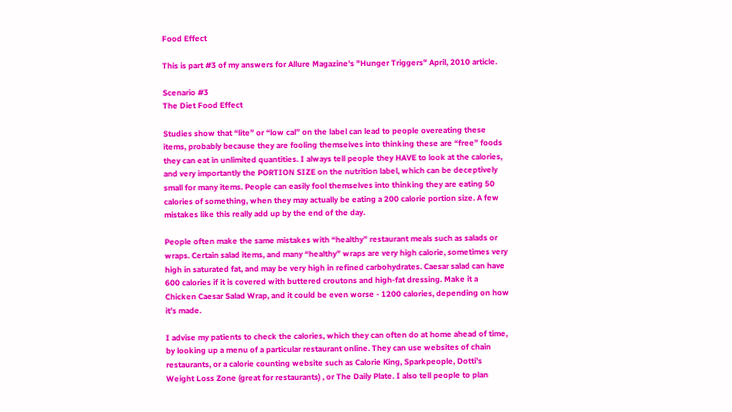Food Effect

This is part #3 of my answers for Allure Magazine's "Hunger Triggers" April, 2010 article.

Scenario #3
The Diet Food Effect

Studies show that “lite” or “low cal” on the label can lead to people overeating these items, probably because they are fooling themselves into thinking these are “free” foods they can eat in unlimited quantities. I always tell people they HAVE to look at the calories, and very importantly the PORTION SIZE on the nutrition label, which can be deceptively small for many items. People can easily fool themselves into thinking they are eating 50 calories of something, when they may actually be eating a 200 calorie portion size. A few mistakes like this really add up by the end of the day.

People often make the same mistakes with “healthy” restaurant meals such as salads or wraps. Certain salad items, and many “healthy” wraps are very high calorie, sometimes very high in saturated fat, and may be very high in refined carbohydrates. Caesar salad can have 600 calories if it is covered with buttered croutons and high-fat dressing. Make it a Chicken Caesar Salad Wrap, and it could be even worse - 1200 calories, depending on how it’s made.

I advise my patients to check the calories, which they can often do at home ahead of time, by looking up a menu of a particular restaurant online. They can use websites of chain restaurants, or a calorie counting website such as Calorie King, Sparkpeople, Dotti’s Weight Loss Zone (great for restaurants) , or The Daily Plate. I also tell people to plan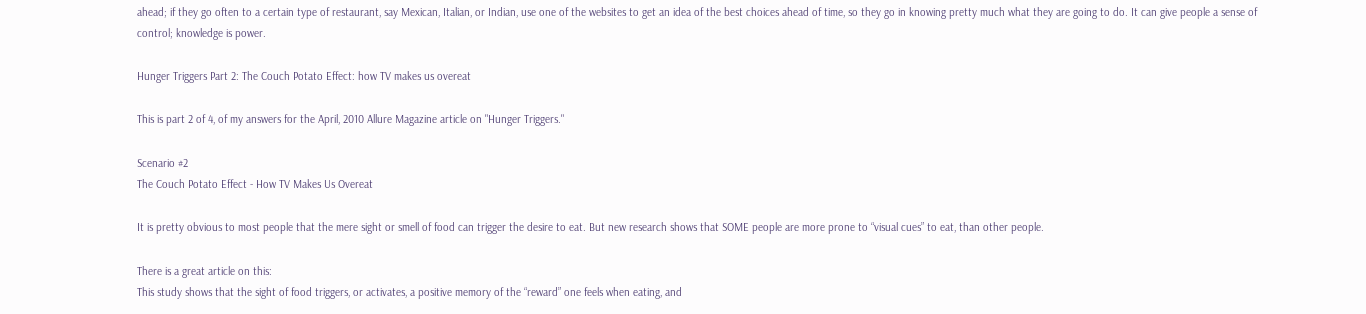ahead; if they go often to a certain type of restaurant, say Mexican, Italian, or Indian, use one of the websites to get an idea of the best choices ahead of time, so they go in knowing pretty much what they are going to do. It can give people a sense of control; knowledge is power.

Hunger Triggers Part 2: The Couch Potato Effect: how TV makes us overeat

This is part 2 of 4, of my answers for the April, 2010 Allure Magazine article on "Hunger Triggers."

Scenario #2
The Couch Potato Effect - How TV Makes Us Overeat

It is pretty obvious to most people that the mere sight or smell of food can trigger the desire to eat. But new research shows that SOME people are more prone to “visual cues” to eat, than other people.

There is a great article on this:
This study shows that the sight of food triggers, or activates, a positive memory of the “reward” one feels when eating, and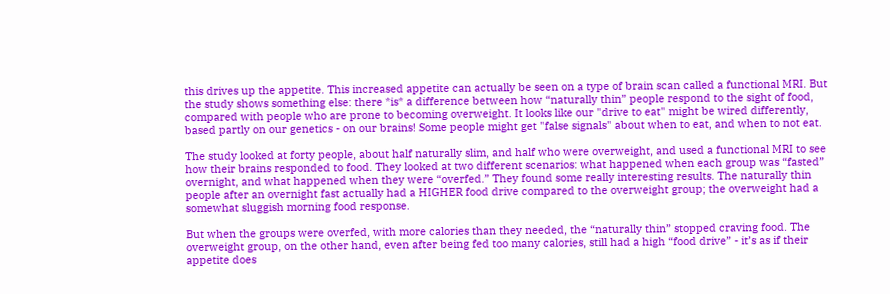this drives up the appetite. This increased appetite can actually be seen on a type of brain scan called a functional MRI. But the study shows something else: there *is* a difference between how “naturally thin” people respond to the sight of food, compared with people who are prone to becoming overweight. It looks like our "drive to eat" might be wired differently, based partly on our genetics - on our brains! Some people might get "false signals" about when to eat, and when to not eat.

The study looked at forty people, about half naturally slim, and half who were overweight, and used a functional MRI to see how their brains responded to food. They looked at two different scenarios: what happened when each group was “fasted” overnight, and what happened when they were “overfed.” They found some really interesting results. The naturally thin people after an overnight fast actually had a HIGHER food drive compared to the overweight group; the overweight had a somewhat sluggish morning food response.

But when the groups were overfed, with more calories than they needed, the “naturally thin” stopped craving food. The overweight group, on the other hand, even after being fed too many calories, still had a high “food drive” - it’s as if their appetite does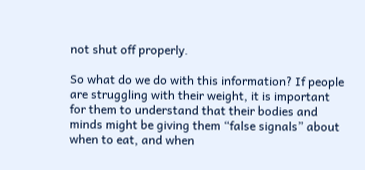not shut off properly.

So what do we do with this information? If people are struggling with their weight, it is important for them to understand that their bodies and minds might be giving them “false signals” about when to eat, and when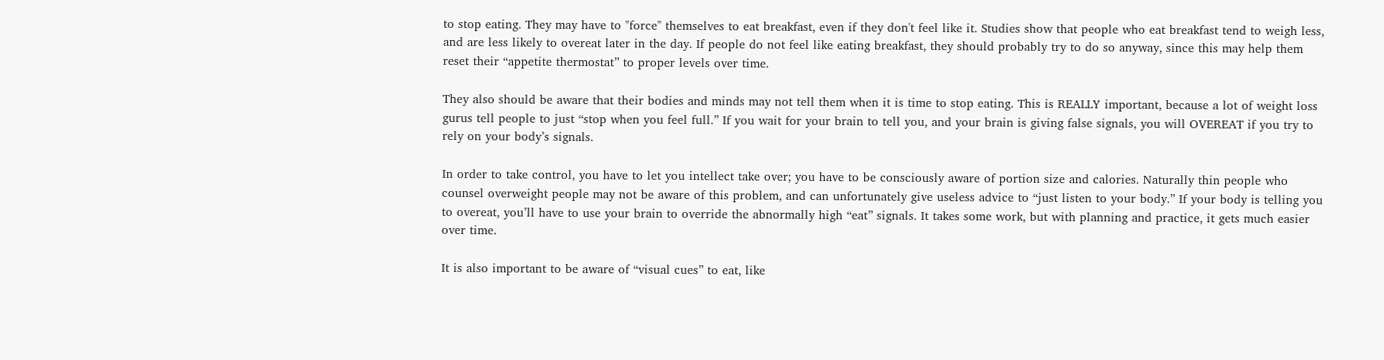to stop eating. They may have to "force" themselves to eat breakfast, even if they don't feel like it. Studies show that people who eat breakfast tend to weigh less, and are less likely to overeat later in the day. If people do not feel like eating breakfast, they should probably try to do so anyway, since this may help them reset their “appetite thermostat” to proper levels over time.

They also should be aware that their bodies and minds may not tell them when it is time to stop eating. This is REALLY important, because a lot of weight loss gurus tell people to just “stop when you feel full.” If you wait for your brain to tell you, and your brain is giving false signals, you will OVEREAT if you try to rely on your body’s signals.

In order to take control, you have to let you intellect take over; you have to be consciously aware of portion size and calories. Naturally thin people who counsel overweight people may not be aware of this problem, and can unfortunately give useless advice to “just listen to your body.” If your body is telling you to overeat, you’ll have to use your brain to override the abnormally high “eat” signals. It takes some work, but with planning and practice, it gets much easier over time.

It is also important to be aware of “visual cues” to eat, like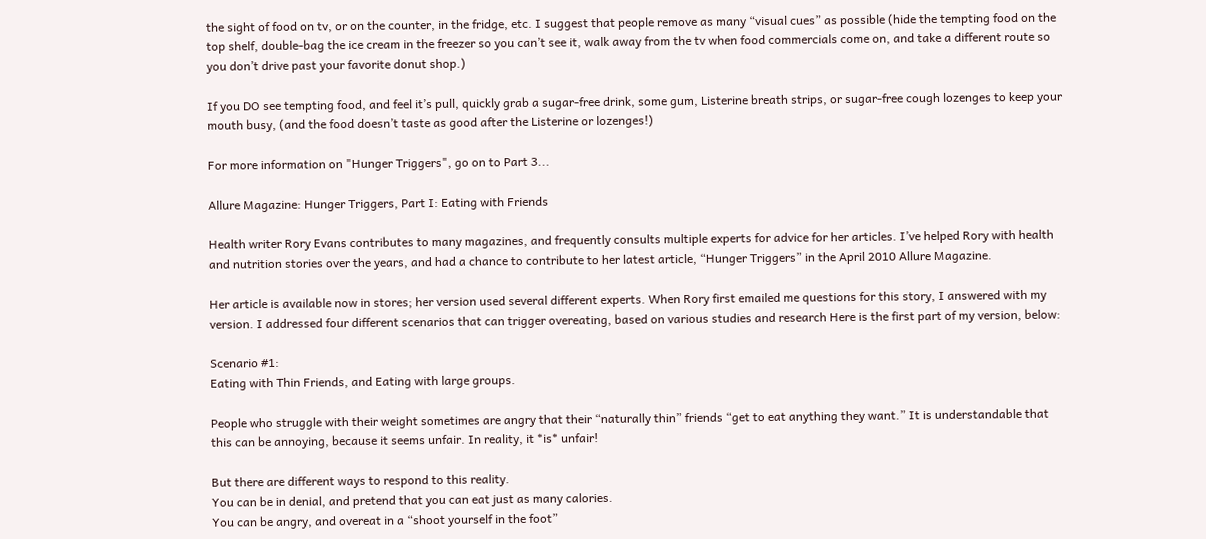the sight of food on tv, or on the counter, in the fridge, etc. I suggest that people remove as many “visual cues” as possible (hide the tempting food on the top shelf, double-bag the ice cream in the freezer so you can’t see it, walk away from the tv when food commercials come on, and take a different route so you don’t drive past your favorite donut shop.)

If you DO see tempting food, and feel it’s pull, quickly grab a sugar-free drink, some gum, Listerine breath strips, or sugar-free cough lozenges to keep your mouth busy, (and the food doesn’t taste as good after the Listerine or lozenges!)

For more information on "Hunger Triggers", go on to Part 3...

Allure Magazine: Hunger Triggers, Part I: Eating with Friends

Health writer Rory Evans contributes to many magazines, and frequently consults multiple experts for advice for her articles. I’ve helped Rory with health and nutrition stories over the years, and had a chance to contribute to her latest article, “Hunger Triggers” in the April 2010 Allure Magazine.

Her article is available now in stores; her version used several different experts. When Rory first emailed me questions for this story, I answered with my version. I addressed four different scenarios that can trigger overeating, based on various studies and research Here is the first part of my version, below:

Scenario #1:
Eating with Thin Friends, and Eating with large groups.

People who struggle with their weight sometimes are angry that their “naturally thin” friends “get to eat anything they want.” It is understandable that this can be annoying, because it seems unfair. In reality, it *is* unfair!

But there are different ways to respond to this reality.
You can be in denial, and pretend that you can eat just as many calories.
You can be angry, and overeat in a “shoot yourself in the foot”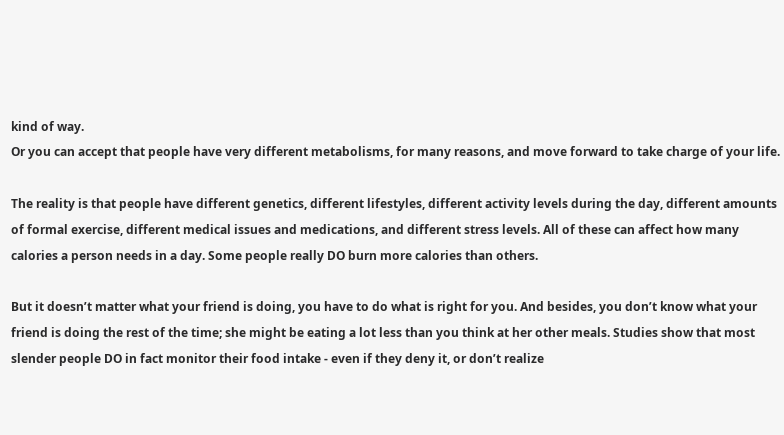kind of way.
Or you can accept that people have very different metabolisms, for many reasons, and move forward to take charge of your life.

The reality is that people have different genetics, different lifestyles, different activity levels during the day, different amounts of formal exercise, different medical issues and medications, and different stress levels. All of these can affect how many calories a person needs in a day. Some people really DO burn more calories than others.

But it doesn’t matter what your friend is doing, you have to do what is right for you. And besides, you don’t know what your friend is doing the rest of the time; she might be eating a lot less than you think at her other meals. Studies show that most slender people DO in fact monitor their food intake - even if they deny it, or don’t realize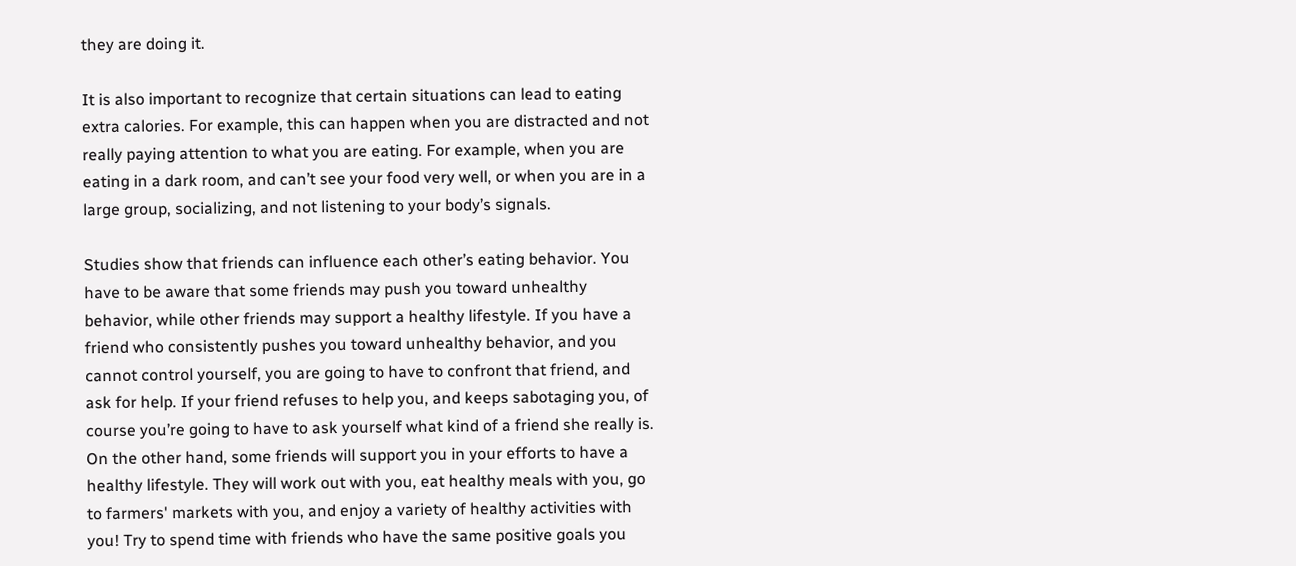they are doing it.

It is also important to recognize that certain situations can lead to eating extra calories. For example, this can happen when you are distracted and not really paying attention to what you are eating. For example, when you are eating in a dark room, and can’t see your food very well, or when you are in a large group, socializing, and not listening to your body’s signals.

Studies show that friends can influence each other’s eating behavior. You have to be aware that some friends may push you toward unhealthy behavior, while other friends may support a healthy lifestyle. If you have a friend who consistently pushes you toward unhealthy behavior, and you cannot control yourself, you are going to have to confront that friend, and ask for help. If your friend refuses to help you, and keeps sabotaging you, of course you’re going to have to ask yourself what kind of a friend she really is. On the other hand, some friends will support you in your efforts to have a healthy lifestyle. They will work out with you, eat healthy meals with you, go to farmers' markets with you, and enjoy a variety of healthy activities with you! Try to spend time with friends who have the same positive goals you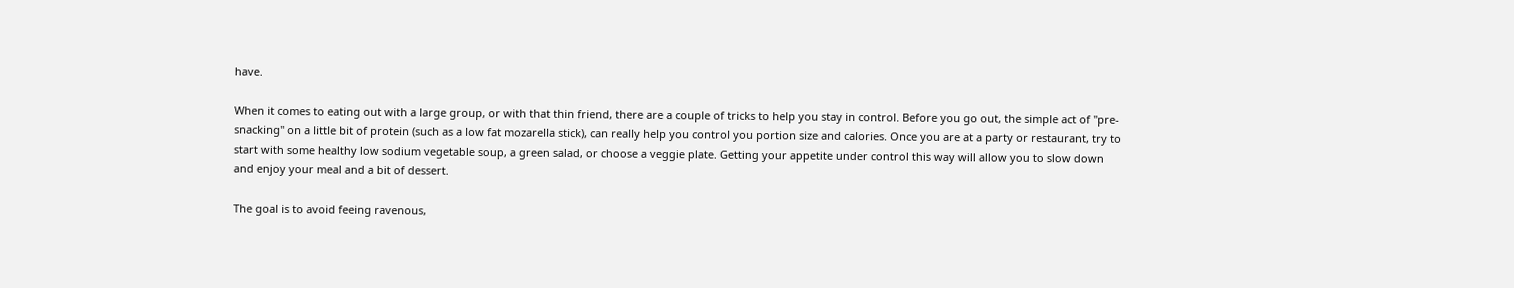have.

When it comes to eating out with a large group, or with that thin friend, there are a couple of tricks to help you stay in control. Before you go out, the simple act of "pre-snacking" on a little bit of protein (such as a low fat mozarella stick), can really help you control you portion size and calories. Once you are at a party or restaurant, try to start with some healthy low sodium vegetable soup, a green salad, or choose a veggie plate. Getting your appetite under control this way will allow you to slow down and enjoy your meal and a bit of dessert.

The goal is to avoid feeing ravenous,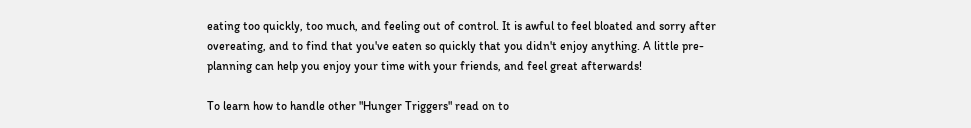eating too quickly, too much, and feeling out of control. It is awful to feel bloated and sorry after overeating, and to find that you've eaten so quickly that you didn't enjoy anything. A little pre-planning can help you enjoy your time with your friends, and feel great afterwards!

To learn how to handle other "Hunger Triggers" read on to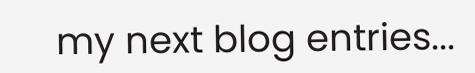my next blog entries...